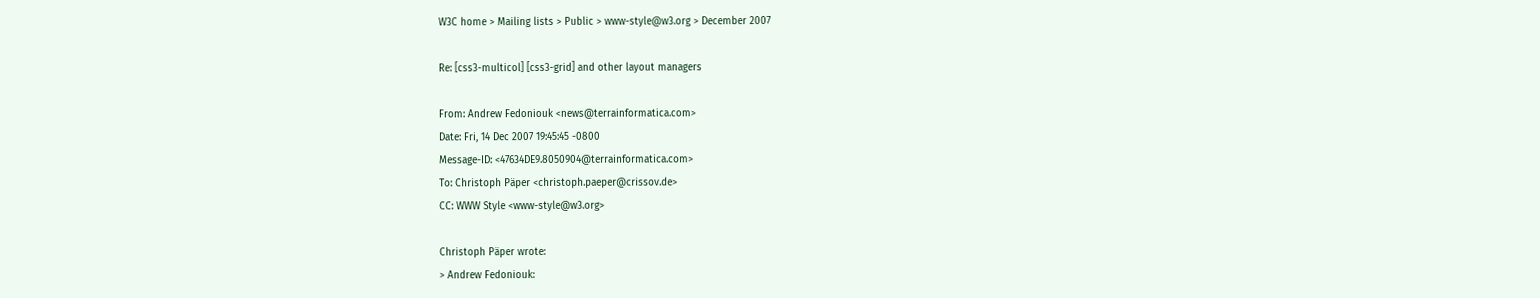W3C home > Mailing lists > Public > www-style@w3.org > December 2007

Re: [css3-multicol] [css3-grid] and other layout managers

From: Andrew Fedoniouk <news@terrainformatica.com>
Date: Fri, 14 Dec 2007 19:45:45 -0800
Message-ID: <47634DE9.8050904@terrainformatica.com>
To: Christoph Päper <christoph.paeper@crissov.de>
CC: WWW Style <www-style@w3.org>

Christoph Päper wrote:
> Andrew Fedoniouk: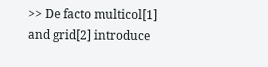>> De facto multicol[1] and grid[2] introduce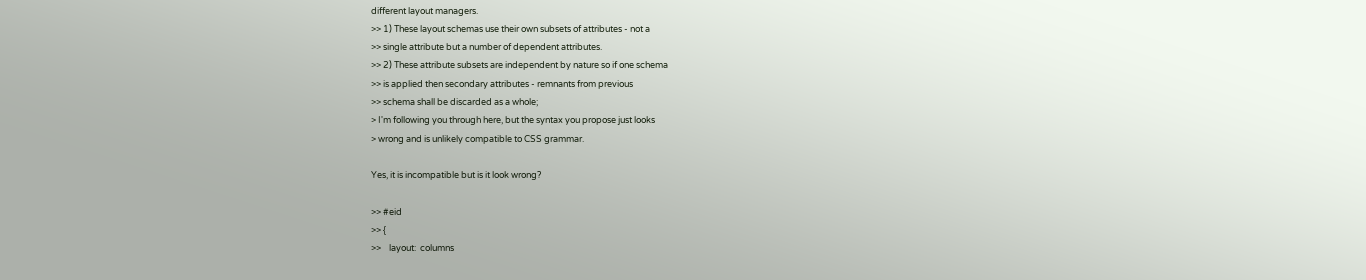different layout managers.
>> 1) These layout schemas use their own subsets of attributes - not a
>> single attribute but a number of dependent attributes.
>> 2) These attribute subsets are independent by nature so if one schema
>> is applied then secondary attributes - remnants from previous
>> schema shall be discarded as a whole;
> I'm following you through here, but the syntax you propose just looks
> wrong and is unlikely compatible to CSS grammar.

Yes, it is incompatible but is it look wrong?

>> #eid
>> {
>>    layout:  columns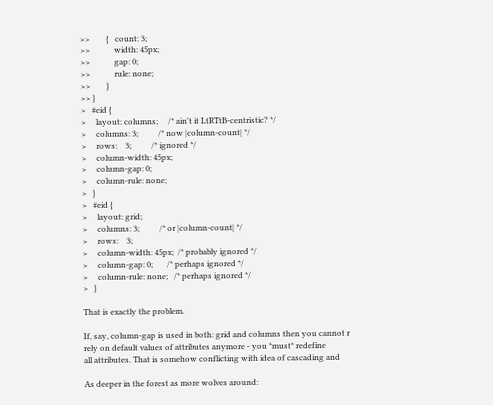>>        {   count: 3;
>>            width: 45px;
>>            gap: 0;
>>            rule: none;
>>        }
>> }
>   #eid {
>     layout: columns;     /* ain't it LtRTtB-centristic? */
>     columns: 3;          /* now |column-count| */
>     rows:    3;          /* ignored */
>     column-width: 45px;
>     column-gap: 0;
>     column-rule: none;
>   }
>   #eid {
>     layout: grid;
>     columns: 3;          /* or |column-count| */
>     rows:    3;
>     column-width: 45px;  /* probably ignored */
>     column-gap: 0;       /* perhaps ignored */
>     column-rule: none;   /* perhaps ignored */
>   }

That is exactly the problem.

If, say, column-gap is used in both: grid and columns then you cannot r
rely on default values of attributes anymore - you *must* redefine
all attributes. That is somehow conflicting with idea of cascading and

As deeper in the forest as more wolves around: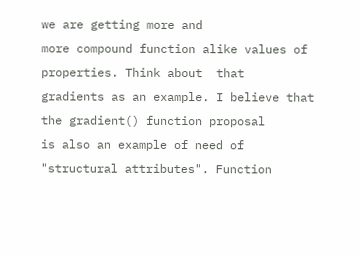we are getting more and
more compound function alike values of properties. Think about  that
gradients as an example. I believe that the gradient() function proposal
is also an example of need of "structural attributes". Function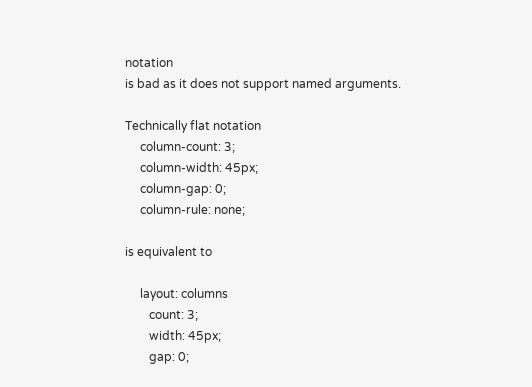notation
is bad as it does not support named arguments.

Technically flat notation
     column-count: 3;
     column-width: 45px;
     column-gap: 0;
     column-rule: none;

is equivalent to

     layout: columns
        count: 3;
        width: 45px;
        gap: 0;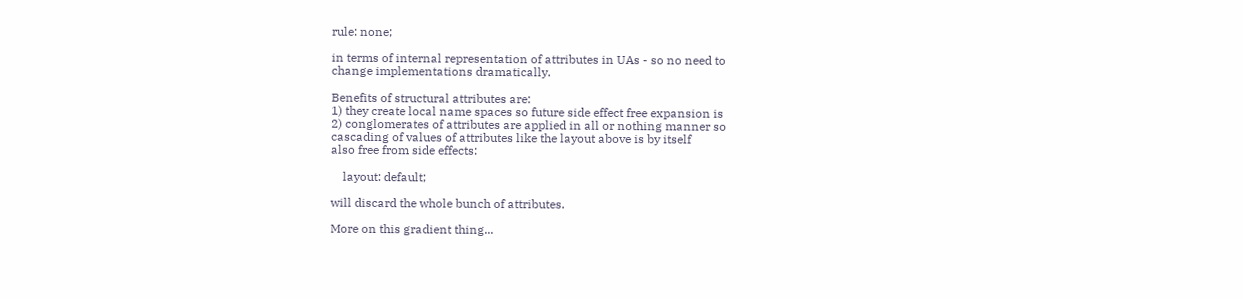rule: none;

in terms of internal representation of attributes in UAs - so no need to
change implementations dramatically.

Benefits of structural attributes are:
1) they create local name spaces so future side effect free expansion is
2) conglomerates of attributes are applied in all or nothing manner so
cascading of values of attributes like the layout above is by itself
also free from side effects:

    layout: default;

will discard the whole bunch of attributes.

More on this gradient thing...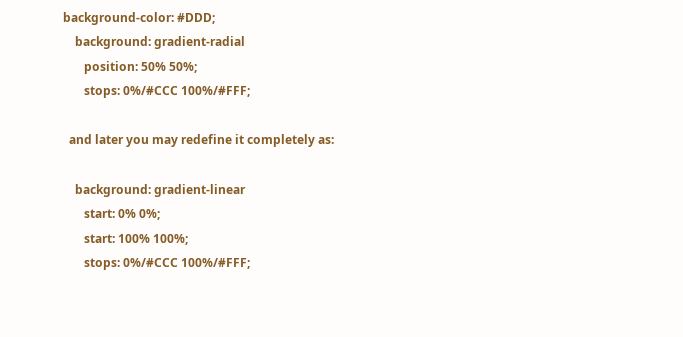background-color: #DDD;
    background: gradient-radial
       position: 50% 50%;
       stops: 0%/#CCC 100%/#FFF;

  and later you may redefine it completely as:

    background: gradient-linear
       start: 0% 0%;
       start: 100% 100%;
       stops: 0%/#CCC 100%/#FFF;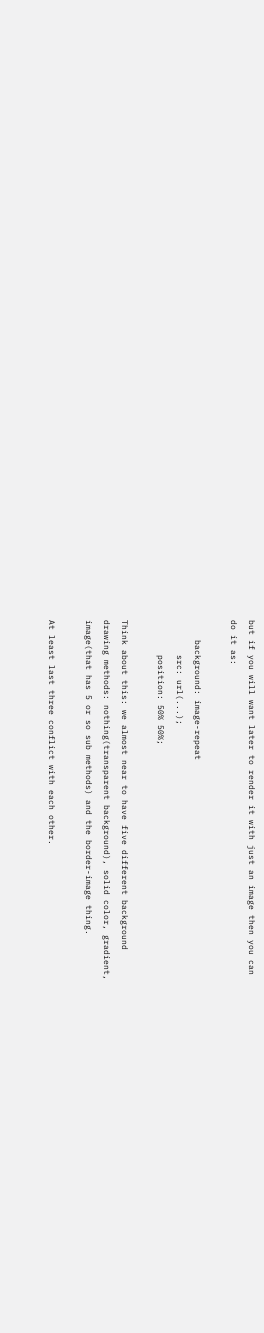but if you will want later to render it with just an image then you can
do it as:

    background: image-repeat
       src: url(...);
       position: 50% 50%;

Think about this: we almost near to have five different background
drawing methods: nothing(transparent background), solid color, gradient,
image(that has 5 or so sub methods) and the border-image thing.

At least last three conflict with each other.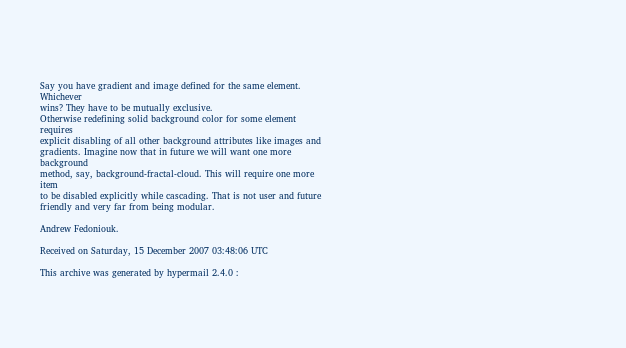Say you have gradient and image defined for the same element. Whichever
wins? They have to be mutually exclusive.
Otherwise redefining solid background color for some element requires
explicit disabling of all other background attributes like images and
gradients. Imagine now that in future we will want one more background
method, say, background-fractal-cloud. This will require one more item
to be disabled explicitly while cascading. That is not user and future
friendly and very far from being modular.

Andrew Fedoniouk.

Received on Saturday, 15 December 2007 03:48:06 UTC

This archive was generated by hypermail 2.4.0 :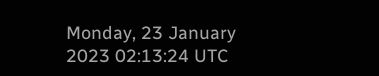Monday, 23 January 2023 02:13:24 UTC